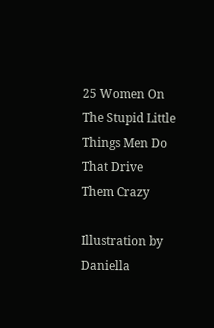25 Women On The Stupid Little Things Men Do That Drive Them Crazy

Illustration by Daniella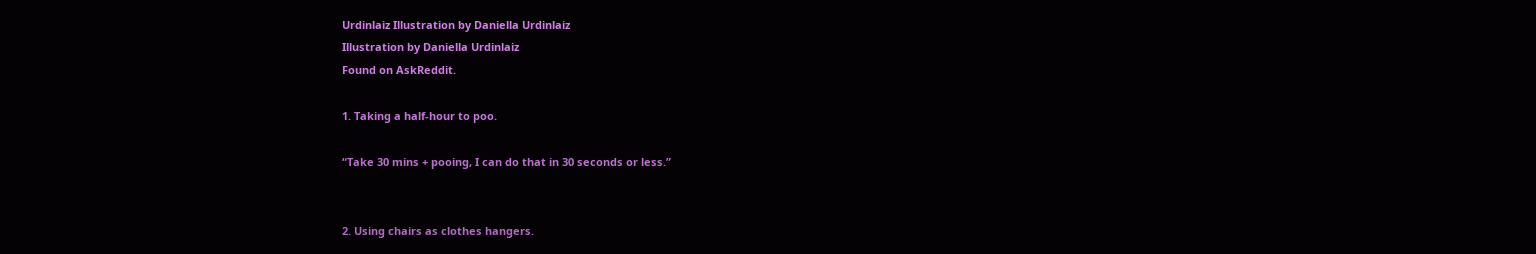Urdinlaiz Illustration by Daniella Urdinlaiz
Illustration by Daniella Urdinlaiz
Found on AskReddit.

1. Taking a half-hour to poo.

“Take 30 mins + pooing, I can do that in 30 seconds or less.”


2. Using chairs as clothes hangers.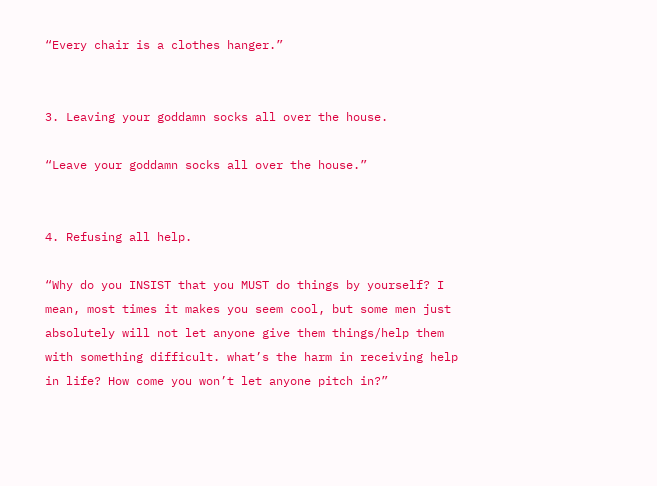“Every chair is a clothes hanger.”


3. Leaving your goddamn socks all over the house.

“Leave your goddamn socks all over the house.”


4. Refusing all help.

“Why do you INSIST that you MUST do things by yourself? I mean, most times it makes you seem cool, but some men just absolutely will not let anyone give them things/help them with something difficult. what’s the harm in receiving help in life? How come you won’t let anyone pitch in?”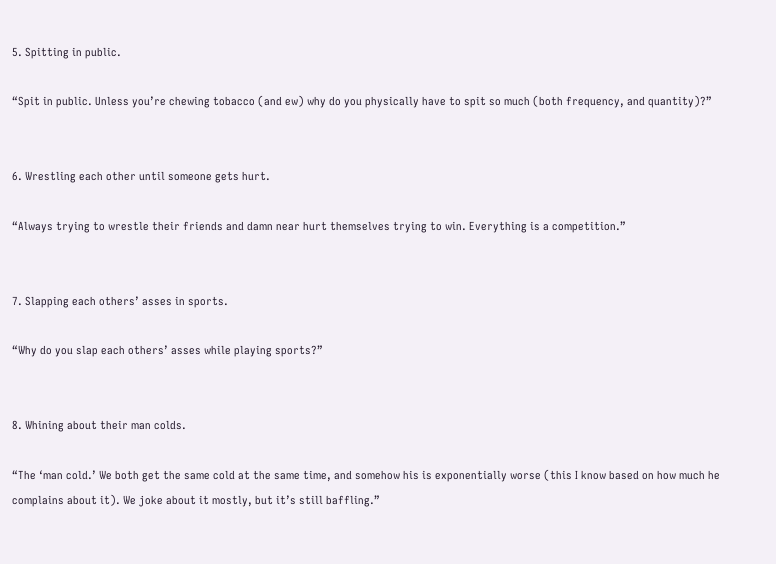5. Spitting in public.

“Spit in public. Unless you’re chewing tobacco (and ew) why do you physically have to spit so much (both frequency, and quantity)?”


6. Wrestling each other until someone gets hurt.

“Always trying to wrestle their friends and damn near hurt themselves trying to win. Everything is a competition.”


7. Slapping each others’ asses in sports.

“Why do you slap each others’ asses while playing sports?”


8. Whining about their man colds.

“The ‘man cold.’ We both get the same cold at the same time, and somehow his is exponentially worse (this I know based on how much he complains about it). We joke about it mostly, but it’s still baffling.”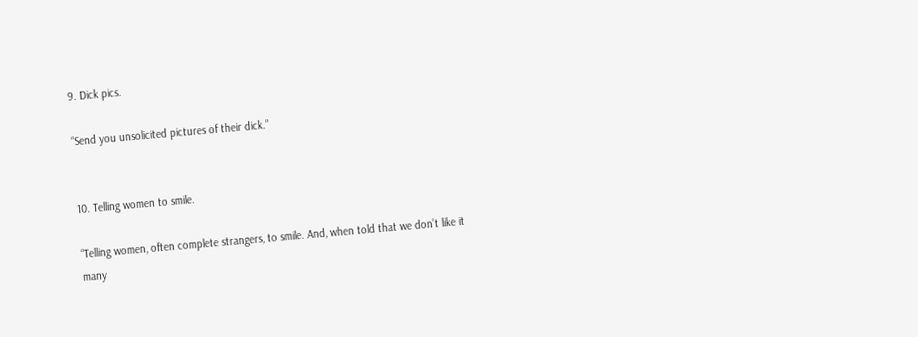9. Dick pics.

“Send you unsolicited pictures of their dick.”


10. Telling women to smile.

“Telling women, often complete strangers, to smile. And, when told that we don’t like it many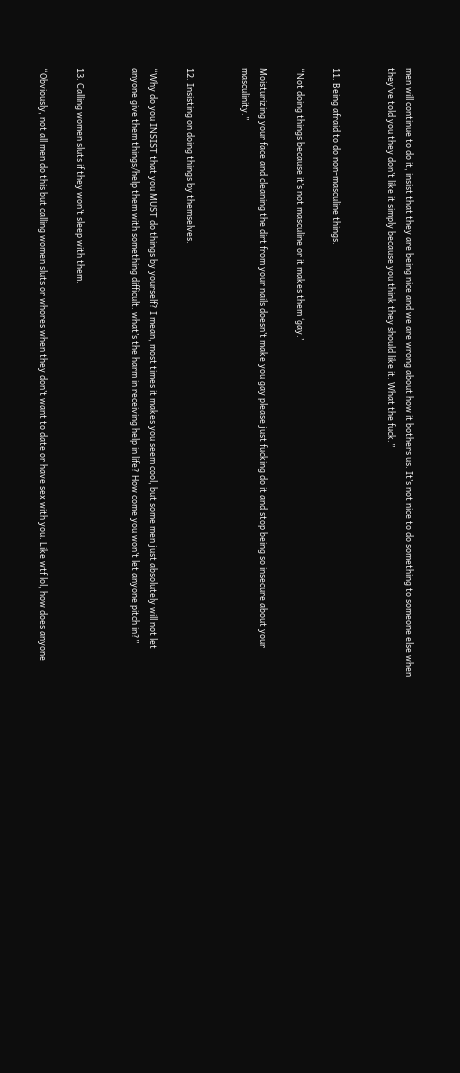men will continue to do it, insist that they are being nice and we are wrong about how it bothers us. It’s not nice to do something to someone else when they’ve told you they don’t like it simply because you think they should like it. What the fuck.”


11. Being afraid to do non-masculine things.

“Not doing things because it’s not masculine or it makes them ‘gay.’

Moisturizing your face and cleaning the dirt from your nails doesn’t make you gay please just fucking do it and stop being so insecure about your masculinity.”


12. Insisting on doing things by themselves.

“Why do you INSIST that you MUST do things by yourself? I mean, most times it makes you seem cool, but some men just absolutely will not let anyone give them things/help them with something difficult. what’s the harm in receiving help in life? How come you won’t let anyone pitch in?”


13. Calling women sluts if they won’t sleep with them.

“Obviously, not all men do this but calling women sluts or whores when they don’t want to date or have sex with you. Like wtf lol, how does anyone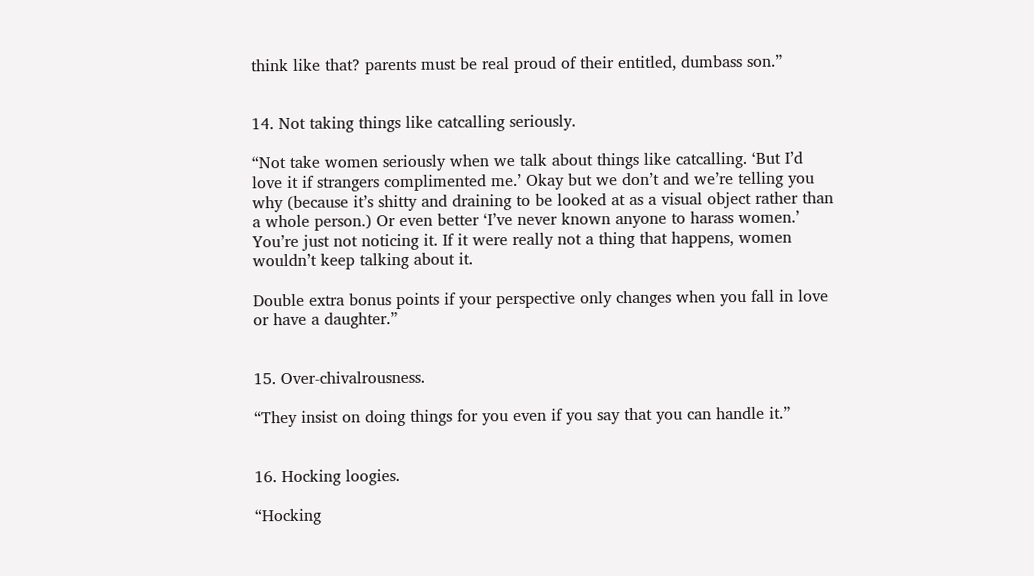think like that? parents must be real proud of their entitled, dumbass son.”


14. Not taking things like catcalling seriously.

“Not take women seriously when we talk about things like catcalling. ‘But I’d love it if strangers complimented me.’ Okay but we don’t and we’re telling you why (because it’s shitty and draining to be looked at as a visual object rather than a whole person.) Or even better ‘I’ve never known anyone to harass women.’ You’re just not noticing it. If it were really not a thing that happens, women wouldn’t keep talking about it.

Double extra bonus points if your perspective only changes when you fall in love or have a daughter.”


15. Over-chivalrousness.

“They insist on doing things for you even if you say that you can handle it.”


16. Hocking loogies.

“Hocking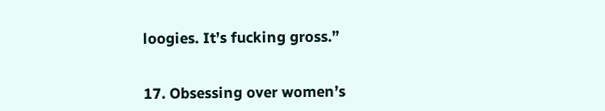loogies. It’s fucking gross.”


17. Obsessing over women’s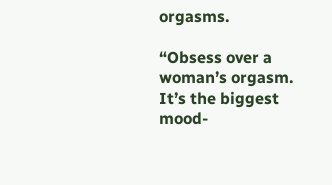orgasms.

“Obsess over a woman’s orgasm. It’s the biggest mood-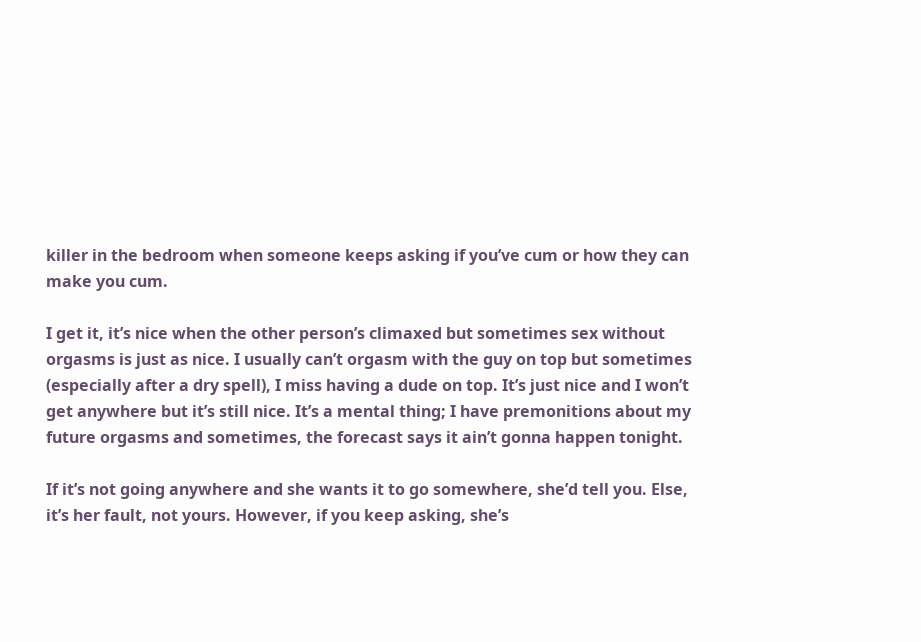killer in the bedroom when someone keeps asking if you’ve cum or how they can make you cum.

I get it, it’s nice when the other person’s climaxed but sometimes sex without orgasms is just as nice. I usually can’t orgasm with the guy on top but sometimes (especially after a dry spell), I miss having a dude on top. It’s just nice and I won’t get anywhere but it’s still nice. It’s a mental thing; I have premonitions about my future orgasms and sometimes, the forecast says it ain’t gonna happen tonight.

If it’s not going anywhere and she wants it to go somewhere, she’d tell you. Else, it’s her fault, not yours. However, if you keep asking, she’s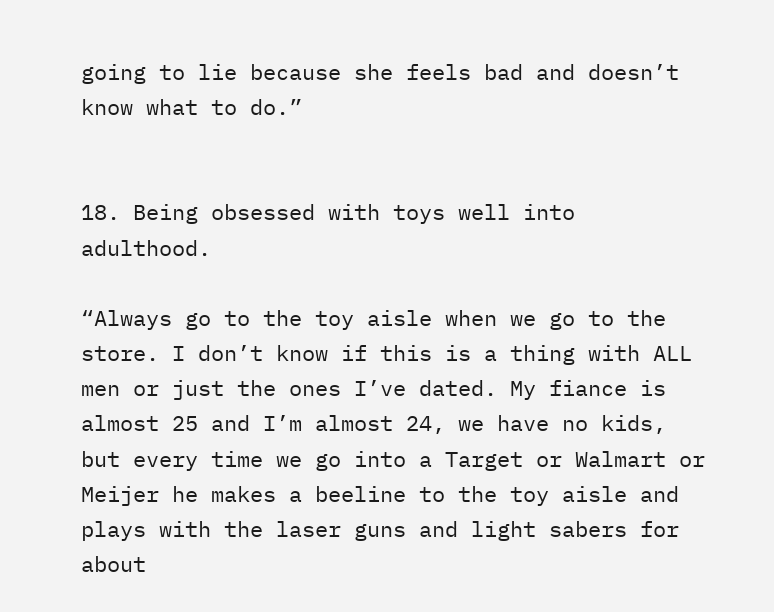going to lie because she feels bad and doesn’t know what to do.”


18. Being obsessed with toys well into adulthood.

“Always go to the toy aisle when we go to the store. I don’t know if this is a thing with ALL men or just the ones I’ve dated. My fiance is almost 25 and I’m almost 24, we have no kids, but every time we go into a Target or Walmart or Meijer he makes a beeline to the toy aisle and plays with the laser guns and light sabers for about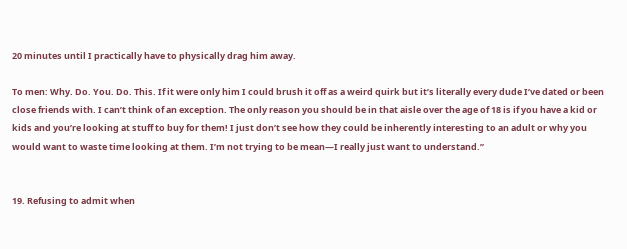20 minutes until I practically have to physically drag him away.

To men: Why. Do. You. Do. This. If it were only him I could brush it off as a weird quirk but it’s literally every dude I’ve dated or been close friends with. I can’t think of an exception. The only reason you should be in that aisle over the age of 18 is if you have a kid or kids and you’re looking at stuff to buy for them! I just don’t see how they could be inherently interesting to an adult or why you would want to waste time looking at them. I’m not trying to be mean—I really just want to understand.”


19. Refusing to admit when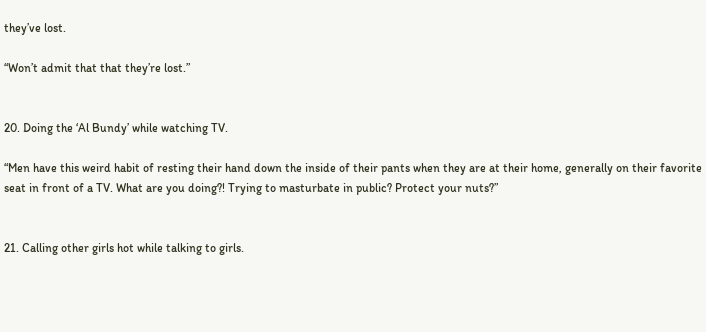they’ve lost.

“Won’t admit that that they’re lost.”


20. Doing the ‘Al Bundy’ while watching TV.

“Men have this weird habit of resting their hand down the inside of their pants when they are at their home, generally on their favorite seat in front of a TV. What are you doing?! Trying to masturbate in public? Protect your nuts?”


21. Calling other girls hot while talking to girls.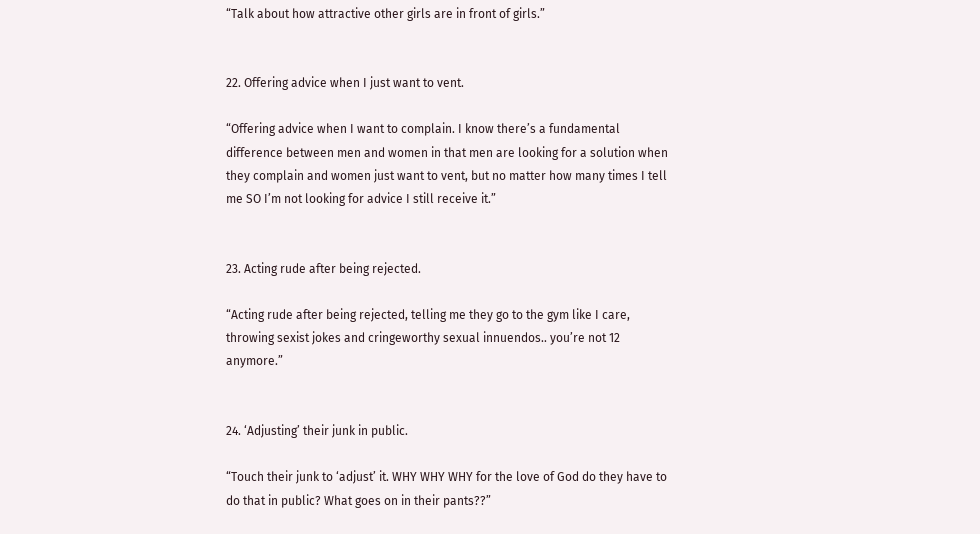“Talk about how attractive other girls are in front of girls.”


22. Offering advice when I just want to vent.

“Offering advice when I want to complain. I know there’s a fundamental difference between men and women in that men are looking for a solution when they complain and women just want to vent, but no matter how many times I tell me SO I’m not looking for advice I still receive it.”


23. Acting rude after being rejected.

“Acting rude after being rejected, telling me they go to the gym like I care, throwing sexist jokes and cringeworthy sexual innuendos.. you’re not 12 anymore.”


24. ‘Adjusting’ their junk in public.

“Touch their junk to ‘adjust’ it. WHY WHY WHY for the love of God do they have to do that in public? What goes on in their pants??”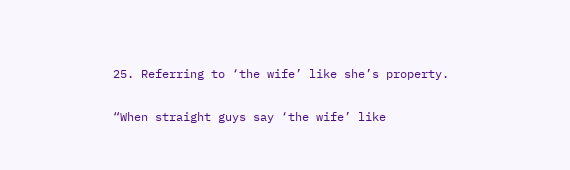25. Referring to ‘the wife’ like she’s property.

“When straight guys say ‘the wife’ like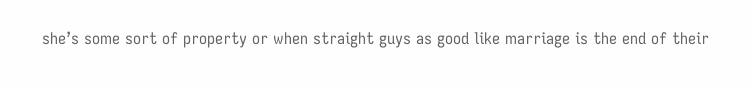she’s some sort of property or when straight guys as good like marriage is the end of their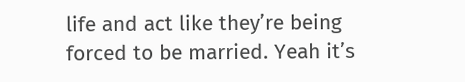life and act like they’re being forced to be married. Yeah it’s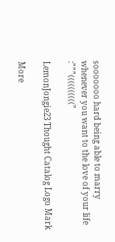sooooooo hard being able to marry whenever you want to the love of your life :”””((((((((((”

LemonJongie23 Thought Catalog Logo Mark

More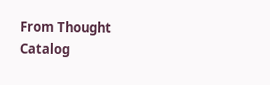From Thought Catalog